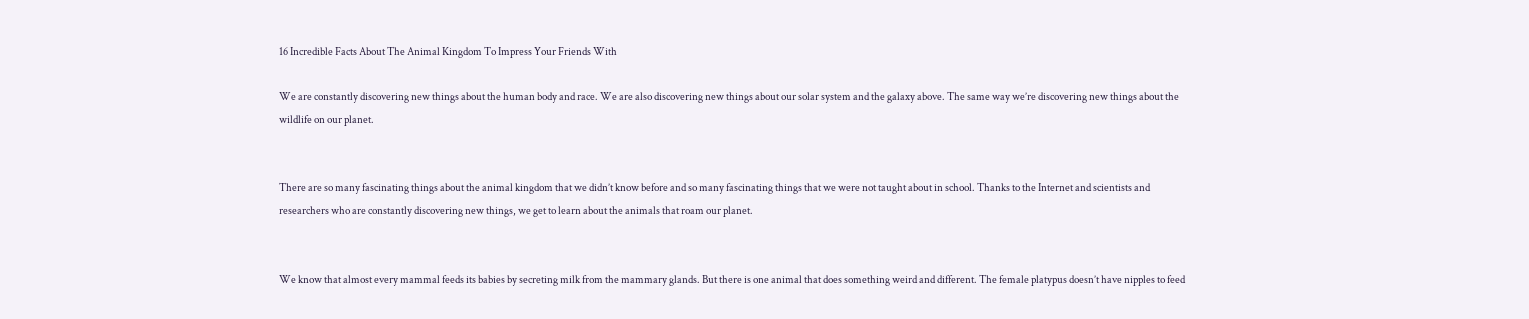16 Incredible Facts About The Animal Kingdom To Impress Your Friends With

We are constantly discovering new things about the human body and race. We are also discovering new things about our solar system and the galaxy above. The same way we’re discovering new things about the wildlife on our planet.


There are so many fascinating things about the animal kingdom that we didn’t know before and so many fascinating things that we were not taught about in school. Thanks to the Internet and scientists and researchers who are constantly discovering new things, we get to learn about the animals that roam our planet.


We know that almost every mammal feeds its babies by secreting milk from the mammary glands. But there is one animal that does something weird and different. The female platypus doesn’t have nipples to feed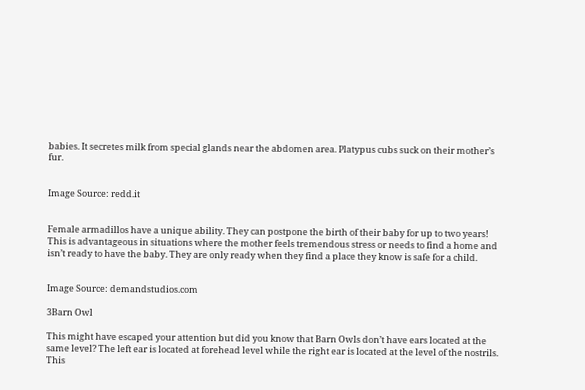babies. It secretes milk from special glands near the abdomen area. Platypus cubs suck on their mother’s fur.


Image Source: redd.it


Female armadillos have a unique ability. They can postpone the birth of their baby for up to two years! This is advantageous in situations where the mother feels tremendous stress or needs to find a home and isn’t ready to have the baby. They are only ready when they find a place they know is safe for a child.


Image Source: demandstudios.com

3Barn Owl

This might have escaped your attention but did you know that Barn Owls don’t have ears located at the same level? The left ear is located at forehead level while the right ear is located at the level of the nostrils. This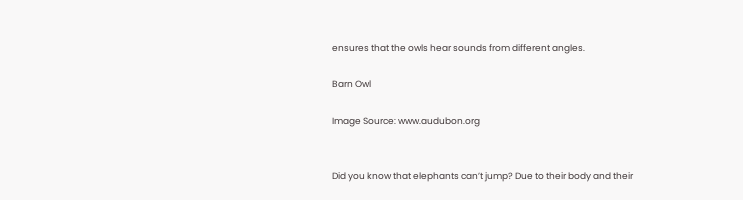ensures that the owls hear sounds from different angles.

Barn Owl

Image Source: www.audubon.org


Did you know that elephants can’t jump? Due to their body and their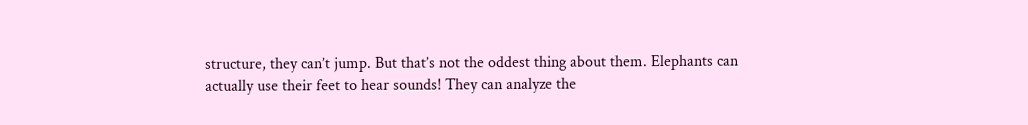structure, they can’t jump. But that’s not the oddest thing about them. Elephants can actually use their feet to hear sounds! They can analyze the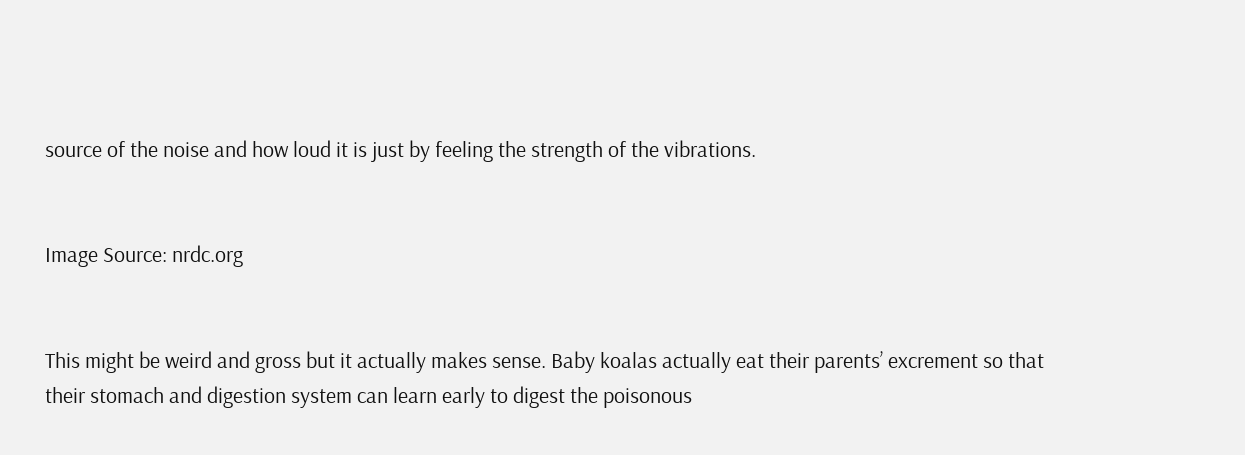source of the noise and how loud it is just by feeling the strength of the vibrations.


Image Source: nrdc.org


This might be weird and gross but it actually makes sense. Baby koalas actually eat their parents’ excrement so that their stomach and digestion system can learn early to digest the poisonous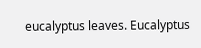eucalyptus leaves. Eucalyptus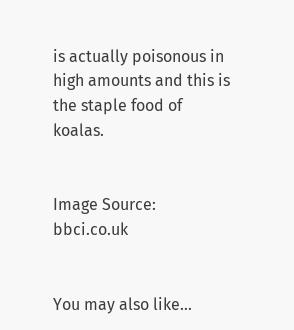is actually poisonous in high amounts and this is the staple food of koalas.


Image Source: bbci.co.uk


You may also like...